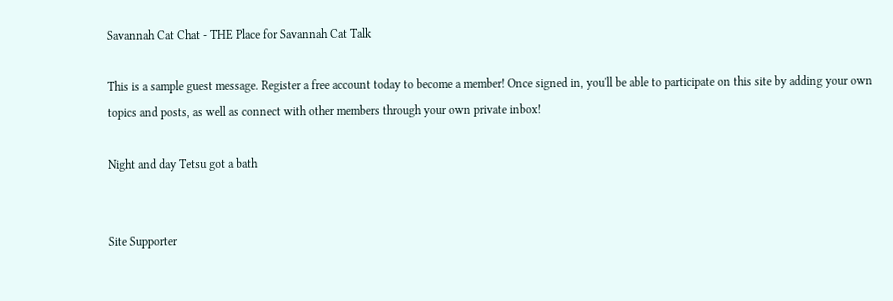Savannah Cat Chat - THE Place for Savannah Cat Talk

This is a sample guest message. Register a free account today to become a member! Once signed in, you'll be able to participate on this site by adding your own topics and posts, as well as connect with other members through your own private inbox!

Night and day Tetsu got a bath


Site Supporter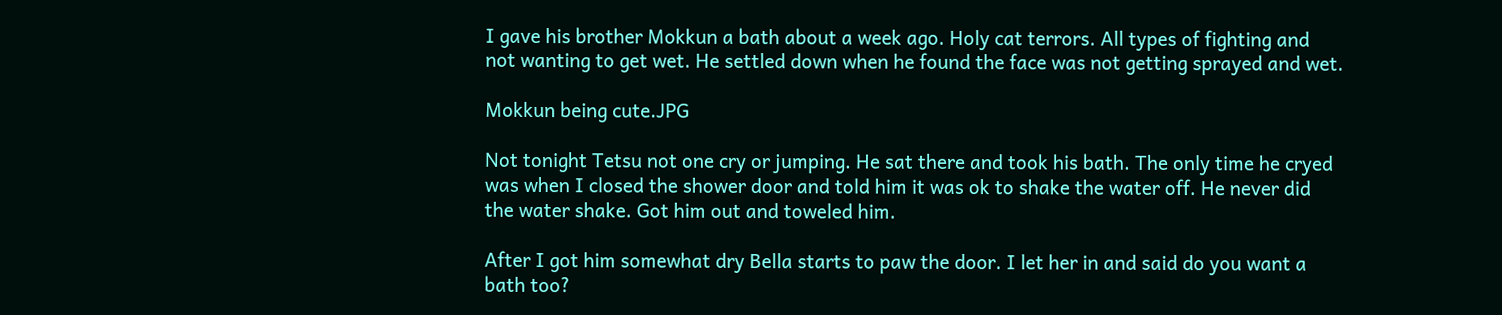I gave his brother Mokkun a bath about a week ago. Holy cat terrors. All types of fighting and
not wanting to get wet. He settled down when he found the face was not getting sprayed and wet.

Mokkun being cute.JPG

Not tonight Tetsu not one cry or jumping. He sat there and took his bath. The only time he cryed
was when I closed the shower door and told him it was ok to shake the water off. He never did
the water shake. Got him out and toweled him.

After I got him somewhat dry Bella starts to paw the door. I let her in and said do you want a
bath too?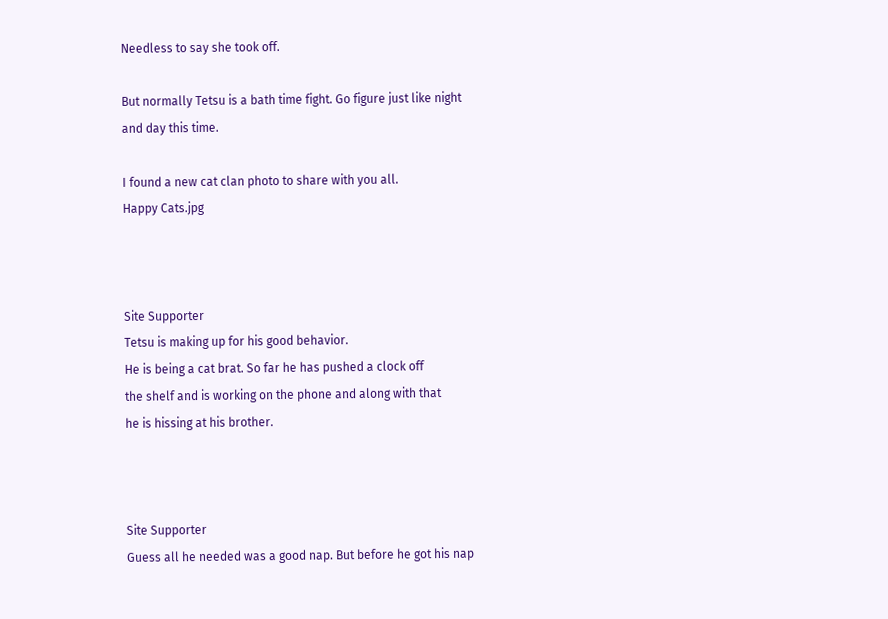Needless to say she took off.

But normally Tetsu is a bath time fight. Go figure just like night and day this time.

I found a new cat clan photo to share with you all.
Happy Cats.jpg



Site Supporter
Tetsu is making up for his good behavior.
He is being a cat brat. So far he has pushed a clock off
the shelf and is working on the phone and along with that
he is hissing at his brother.



Site Supporter
Guess all he needed was a good nap. But before he got his nap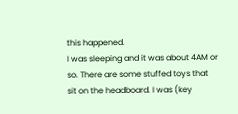this happened.
I was sleeping and it was about 4AM or so. There are some stuffed toys that
sit on the headboard. I was (key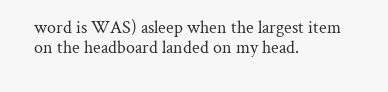word is WAS) asleep when the largest item
on the headboard landed on my head.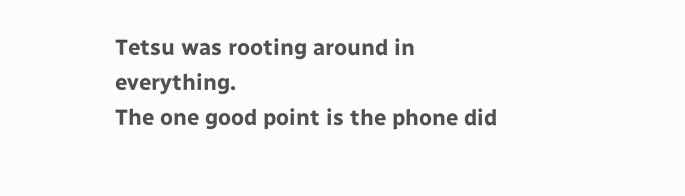Tetsu was rooting around in everything.
The one good point is the phone did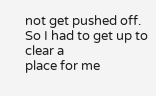not get pushed off. So I had to get up to clear a
place for me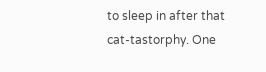to sleep in after that cat-tastorphy. One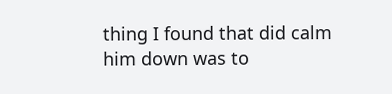thing I found that did calm
him down was to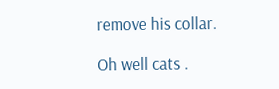remove his collar.

Oh well cats .